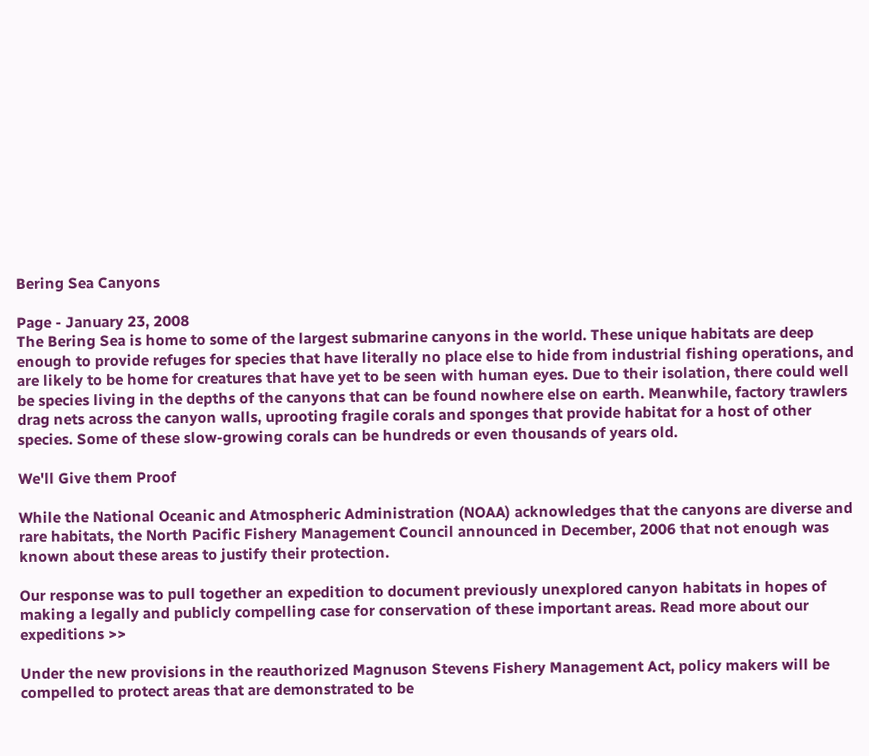Bering Sea Canyons

Page - January 23, 2008
The Bering Sea is home to some of the largest submarine canyons in the world. These unique habitats are deep enough to provide refuges for species that have literally no place else to hide from industrial fishing operations, and are likely to be home for creatures that have yet to be seen with human eyes. Due to their isolation, there could well be species living in the depths of the canyons that can be found nowhere else on earth. Meanwhile, factory trawlers drag nets across the canyon walls, uprooting fragile corals and sponges that provide habitat for a host of other species. Some of these slow-growing corals can be hundreds or even thousands of years old.

We'll Give them Proof

While the National Oceanic and Atmospheric Administration (NOAA) acknowledges that the canyons are diverse and rare habitats, the North Pacific Fishery Management Council announced in December, 2006 that not enough was known about these areas to justify their protection.

Our response was to pull together an expedition to document previously unexplored canyon habitats in hopes of making a legally and publicly compelling case for conservation of these important areas. Read more about our expeditions >>

Under the new provisions in the reauthorized Magnuson Stevens Fishery Management Act, policy makers will be compelled to protect areas that are demonstrated to be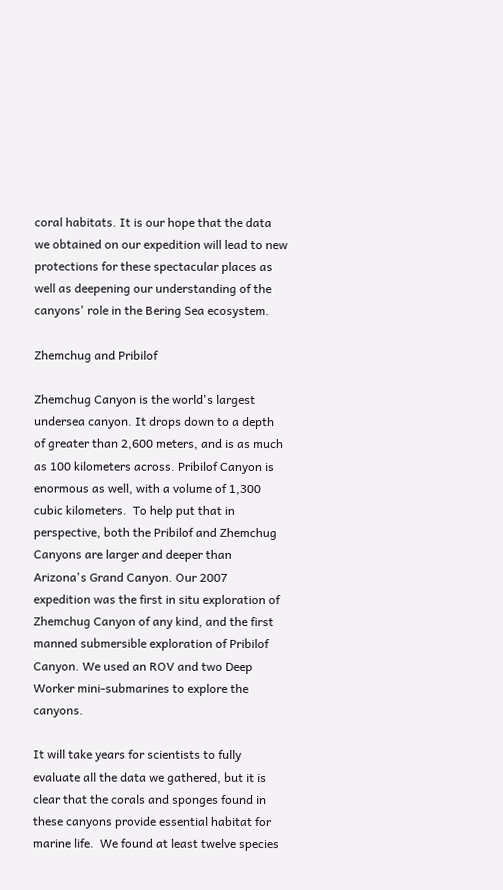coral habitats. It is our hope that the data we obtained on our expedition will lead to new protections for these spectacular places as well as deepening our understanding of the canyons' role in the Bering Sea ecosystem.

Zhemchug and Pribilof

Zhemchug Canyon is the world's largest undersea canyon. It drops down to a depth of greater than 2,600 meters, and is as much as 100 kilometers across. Pribilof Canyon is enormous as well, with a volume of 1,300 cubic kilometers.  To help put that in perspective, both the Pribilof and Zhemchug Canyons are larger and deeper than Arizona's Grand Canyon. Our 2007 expedition was the first in situ exploration of Zhemchug Canyon of any kind, and the first manned submersible exploration of Pribilof Canyon. We used an ROV and two Deep Worker mini-submarines to explore the canyons.

It will take years for scientists to fully evaluate all the data we gathered, but it is clear that the corals and sponges found in these canyons provide essential habitat for marine life.  We found at least twelve species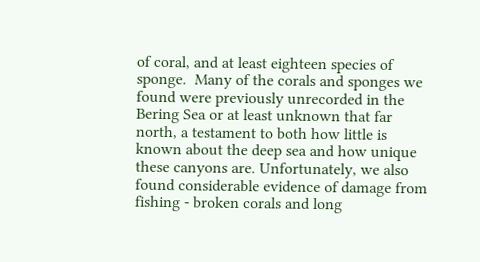of coral, and at least eighteen species of sponge.  Many of the corals and sponges we found were previously unrecorded in the Bering Sea or at least unknown that far north, a testament to both how little is known about the deep sea and how unique these canyons are. Unfortunately, we also found considerable evidence of damage from fishing - broken corals and long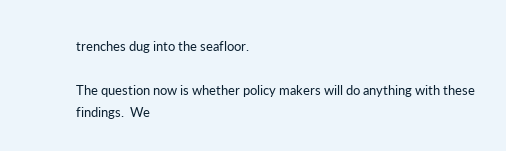trenches dug into the seafloor.

The question now is whether policy makers will do anything with these findings.  We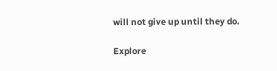will not give up until they do.

Explore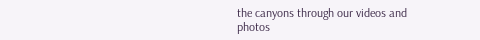the canyons through our videos and photos